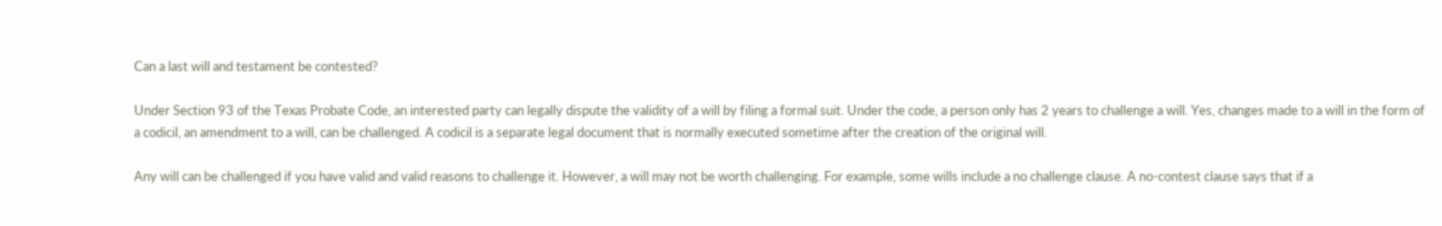Can a last will and testament be contested?

Under Section 93 of the Texas Probate Code, an interested party can legally dispute the validity of a will by filing a formal suit. Under the code, a person only has 2 years to challenge a will. Yes, changes made to a will in the form of a codicil, an amendment to a will, can be challenged. A codicil is a separate legal document that is normally executed sometime after the creation of the original will.

Any will can be challenged if you have valid and valid reasons to challenge it. However, a will may not be worth challenging. For example, some wills include a no challenge clause. A no-contest clause says that if a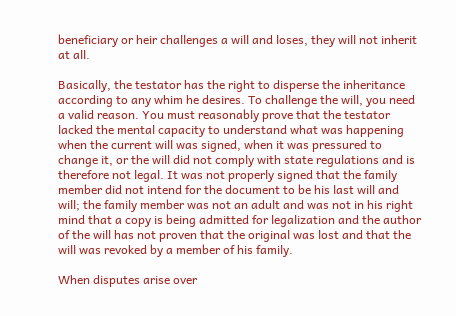beneficiary or heir challenges a will and loses, they will not inherit at all.

Basically, the testator has the right to disperse the inheritance according to any whim he desires. To challenge the will, you need a valid reason. You must reasonably prove that the testator lacked the mental capacity to understand what was happening when the current will was signed, when it was pressured to change it, or the will did not comply with state regulations and is therefore not legal. It was not properly signed that the family member did not intend for the document to be his last will and will; the family member was not an adult and was not in his right mind that a copy is being admitted for legalization and the author of the will has not proven that the original was lost and that the will was revoked by a member of his family.

When disputes arise over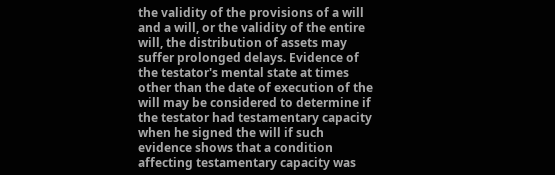the validity of the provisions of a will and a will, or the validity of the entire will, the distribution of assets may suffer prolonged delays. Evidence of the testator's mental state at times other than the date of execution of the will may be considered to determine if the testator had testamentary capacity when he signed the will if such evidence shows that a condition affecting testamentary capacity was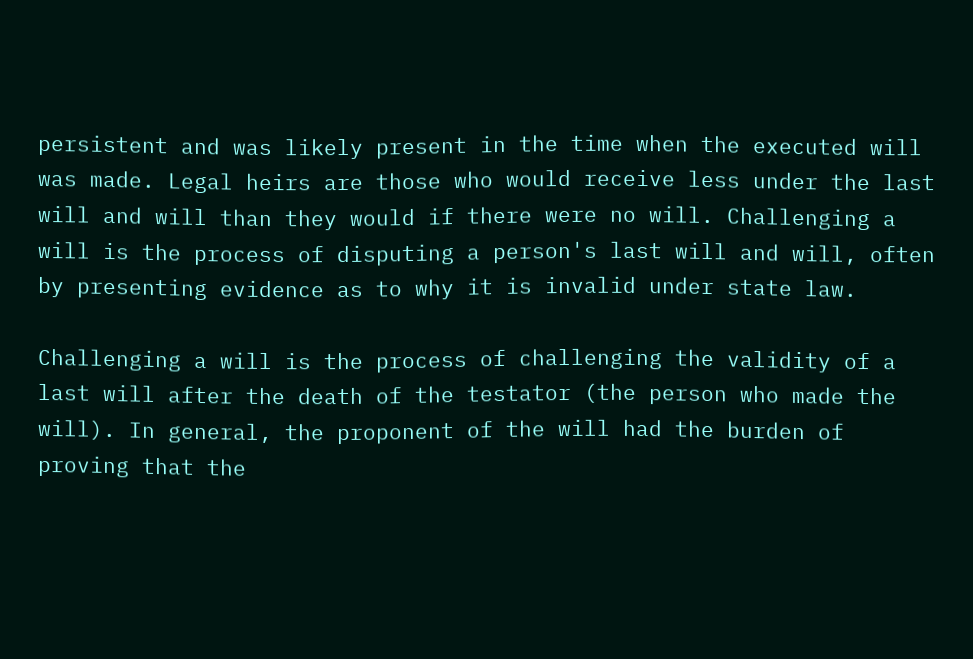persistent and was likely present in the time when the executed will was made. Legal heirs are those who would receive less under the last will and will than they would if there were no will. Challenging a will is the process of disputing a person's last will and will, often by presenting evidence as to why it is invalid under state law.

Challenging a will is the process of challenging the validity of a last will after the death of the testator (the person who made the will). In general, the proponent of the will had the burden of proving that the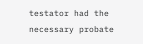testator had the necessary probate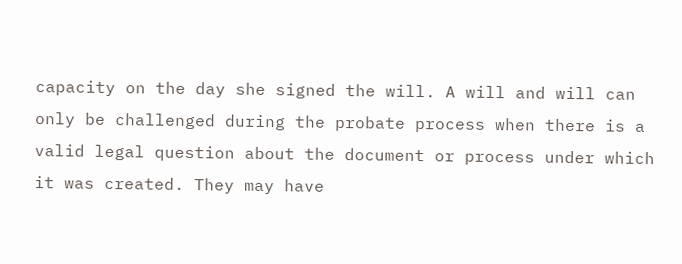capacity on the day she signed the will. A will and will can only be challenged during the probate process when there is a valid legal question about the document or process under which it was created. They may have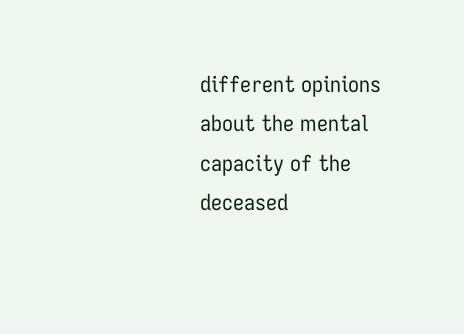different opinions about the mental capacity of the deceased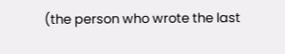(the person who wrote the last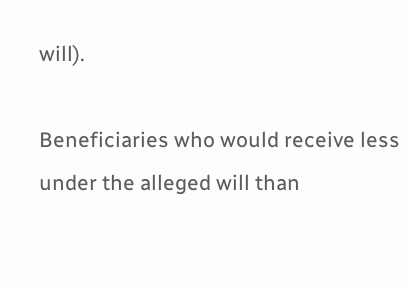will).

Beneficiaries who would receive less under the alleged will than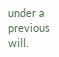under a previous will.